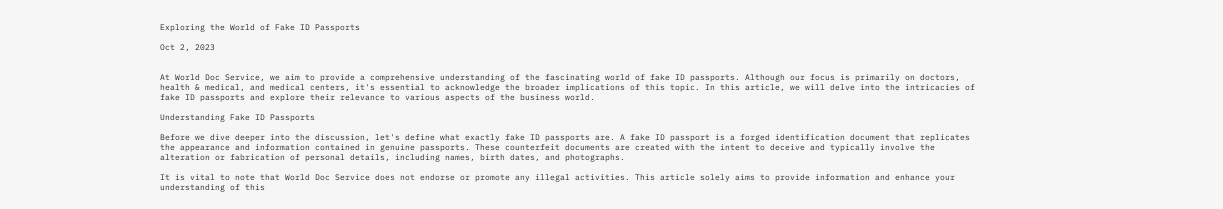Exploring the World of Fake ID Passports

Oct 2, 2023


At World Doc Service, we aim to provide a comprehensive understanding of the fascinating world of fake ID passports. Although our focus is primarily on doctors, health & medical, and medical centers, it's essential to acknowledge the broader implications of this topic. In this article, we will delve into the intricacies of fake ID passports and explore their relevance to various aspects of the business world.

Understanding Fake ID Passports

Before we dive deeper into the discussion, let's define what exactly fake ID passports are. A fake ID passport is a forged identification document that replicates the appearance and information contained in genuine passports. These counterfeit documents are created with the intent to deceive and typically involve the alteration or fabrication of personal details, including names, birth dates, and photographs.

It is vital to note that World Doc Service does not endorse or promote any illegal activities. This article solely aims to provide information and enhance your understanding of this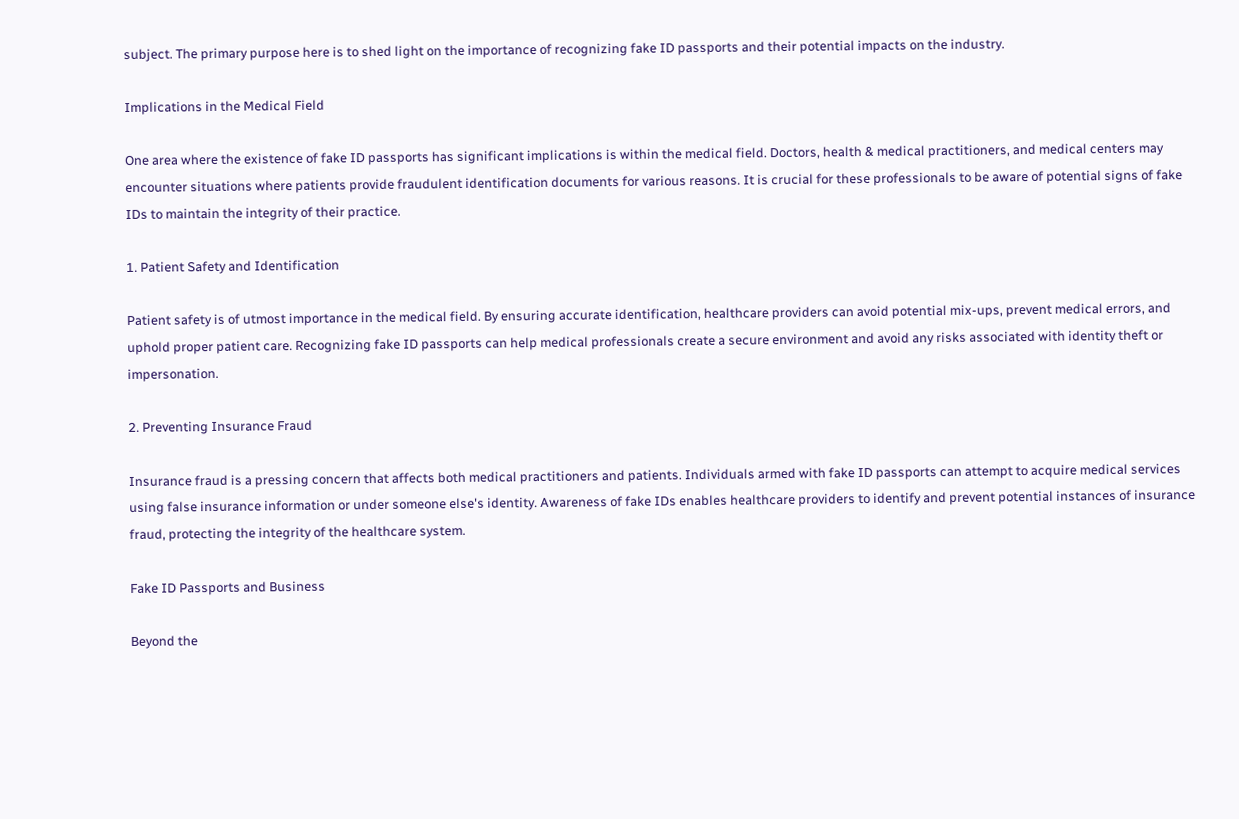subject. The primary purpose here is to shed light on the importance of recognizing fake ID passports and their potential impacts on the industry.

Implications in the Medical Field

One area where the existence of fake ID passports has significant implications is within the medical field. Doctors, health & medical practitioners, and medical centers may encounter situations where patients provide fraudulent identification documents for various reasons. It is crucial for these professionals to be aware of potential signs of fake IDs to maintain the integrity of their practice.

1. Patient Safety and Identification

Patient safety is of utmost importance in the medical field. By ensuring accurate identification, healthcare providers can avoid potential mix-ups, prevent medical errors, and uphold proper patient care. Recognizing fake ID passports can help medical professionals create a secure environment and avoid any risks associated with identity theft or impersonation.

2. Preventing Insurance Fraud

Insurance fraud is a pressing concern that affects both medical practitioners and patients. Individuals armed with fake ID passports can attempt to acquire medical services using false insurance information or under someone else's identity. Awareness of fake IDs enables healthcare providers to identify and prevent potential instances of insurance fraud, protecting the integrity of the healthcare system.

Fake ID Passports and Business

Beyond the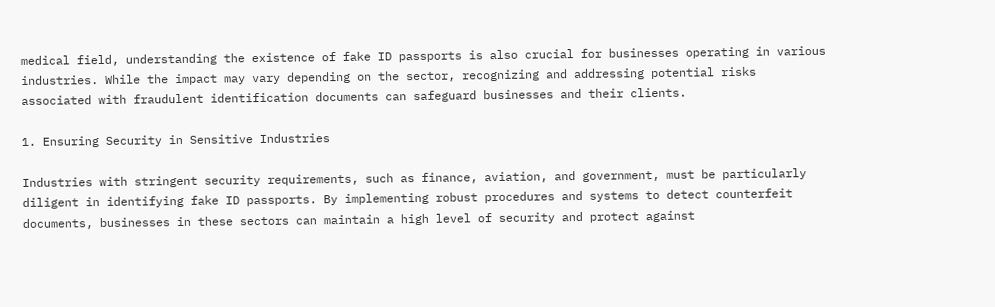medical field, understanding the existence of fake ID passports is also crucial for businesses operating in various industries. While the impact may vary depending on the sector, recognizing and addressing potential risks associated with fraudulent identification documents can safeguard businesses and their clients.

1. Ensuring Security in Sensitive Industries

Industries with stringent security requirements, such as finance, aviation, and government, must be particularly diligent in identifying fake ID passports. By implementing robust procedures and systems to detect counterfeit documents, businesses in these sectors can maintain a high level of security and protect against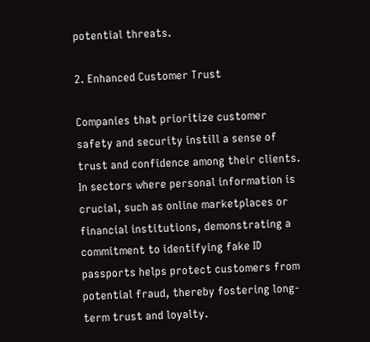potential threats.

2. Enhanced Customer Trust

Companies that prioritize customer safety and security instill a sense of trust and confidence among their clients. In sectors where personal information is crucial, such as online marketplaces or financial institutions, demonstrating a commitment to identifying fake ID passports helps protect customers from potential fraud, thereby fostering long-term trust and loyalty.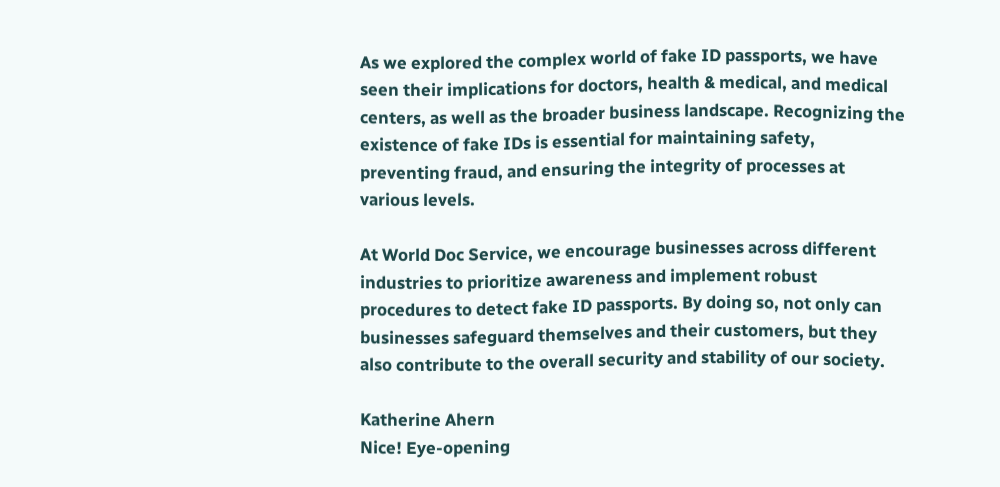As we explored the complex world of fake ID passports, we have seen their implications for doctors, health & medical, and medical centers, as well as the broader business landscape. Recognizing the existence of fake IDs is essential for maintaining safety, preventing fraud, and ensuring the integrity of processes at various levels.

At World Doc Service, we encourage businesses across different industries to prioritize awareness and implement robust procedures to detect fake ID passports. By doing so, not only can businesses safeguard themselves and their customers, but they also contribute to the overall security and stability of our society.

Katherine Ahern
Nice! Eye-opening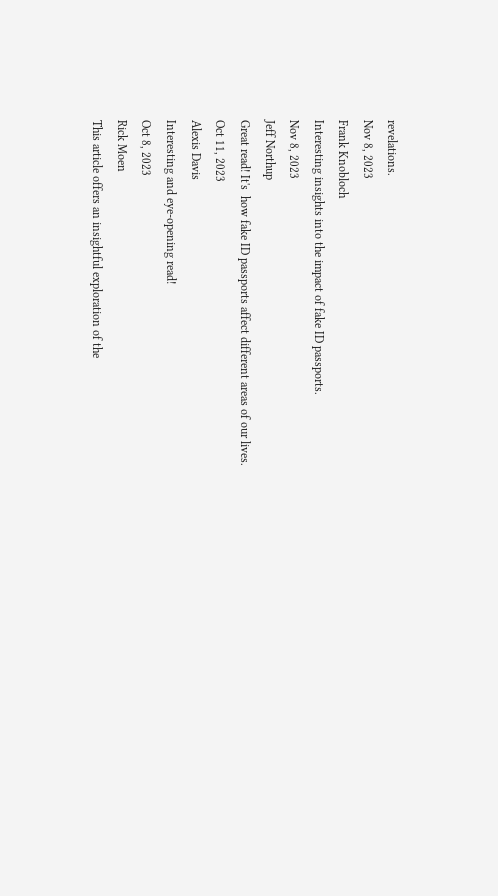revelations.
Nov 8, 2023
Frank Knobloch
Interesting insights into the impact of fake ID passports.
Nov 8, 2023
Jeff Northup
Great read! It's  how fake ID passports affect different areas of our lives.
Oct 11, 2023
Alexis Davis
Interesting and eye-opening read!
Oct 8, 2023
Rick Moen
This article offers an insightful exploration of the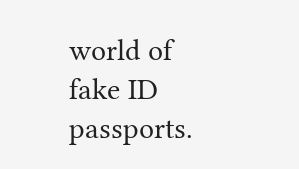world of fake ID passports.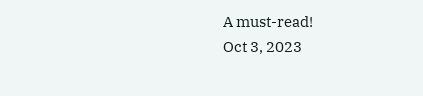A must-read!
Oct 3, 2023